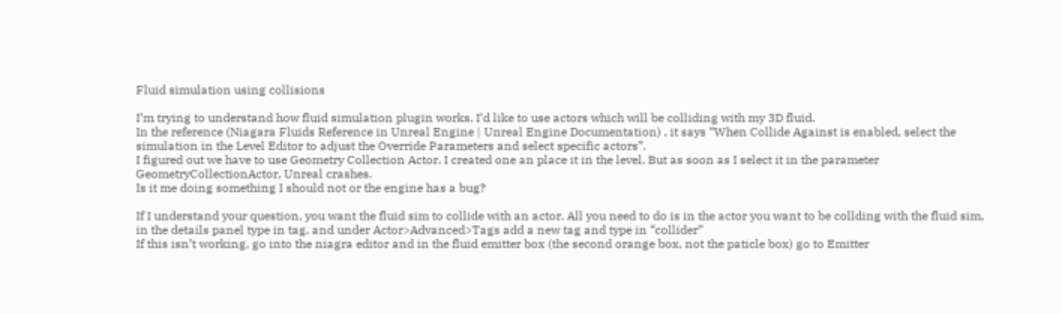Fluid simulation using collisions

I’m trying to understand how fluid simulation plugin works. I’d like to use actors which will be colliding with my 3D fluid.
In the reference (Niagara Fluids Reference in Unreal Engine | Unreal Engine Documentation) , it says “When Collide Against is enabled, select the simulation in the Level Editor to adjust the Override Parameters and select specific actors”.
I figured out we have to use Geometry Collection Actor. I created one an place it in the level. But as soon as I select it in the parameter GeometryCollectionActor, Unreal crashes.
Is it me doing something I should not or the engine has a bug?

If I understand your question, you want the fluid sim to collide with an actor. All you need to do is in the actor you want to be collding with the fluid sim, in the details panel type in tag, and under Actor>Advanced>Tags add a new tag and type in “collider”
If this isn’t working, go into the niagra editor and in the fluid emitter box (the second orange box, not the paticle box) go to Emitter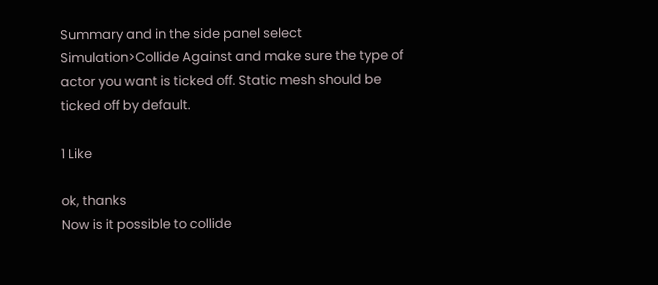Summary and in the side panel select Simulation>Collide Against and make sure the type of actor you want is ticked off. Static mesh should be ticked off by default.

1 Like

ok, thanks
Now is it possible to collide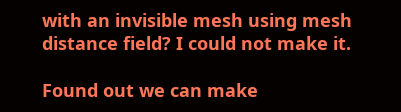with an invisible mesh using mesh distance field? I could not make it.

Found out we can make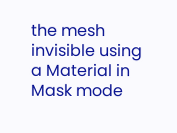the mesh invisible using a Material in Mask mode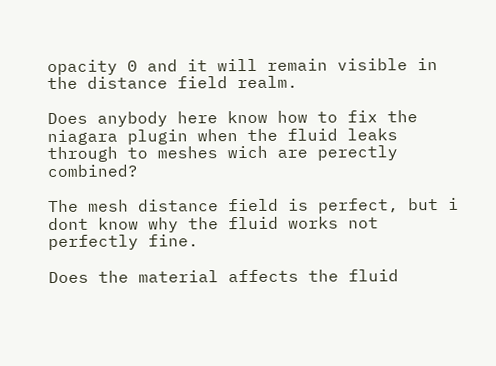opacity 0 and it will remain visible in the distance field realm.

Does anybody here know how to fix the niagara plugin when the fluid leaks through to meshes wich are perectly combined?

The mesh distance field is perfect, but i dont know why the fluid works not perfectly fine.

Does the material affects the fluid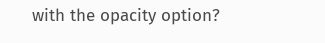with the opacity option?